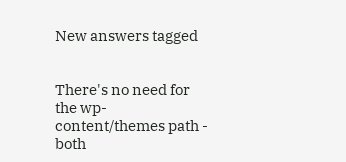New answers tagged


There's no need for the wp-content/themes path - both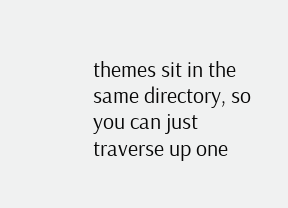themes sit in the same directory, so you can just traverse up one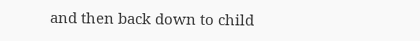and then back down to child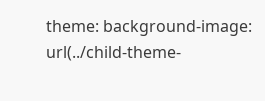theme: background-image: url(../child-theme-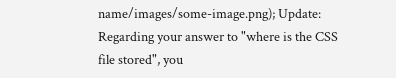name/images/some-image.png); Update: Regarding your answer to "where is the CSS file stored", you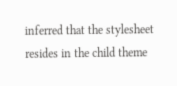inferred that the stylesheet resides in the child theme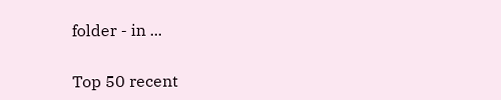folder - in ...

Top 50 recent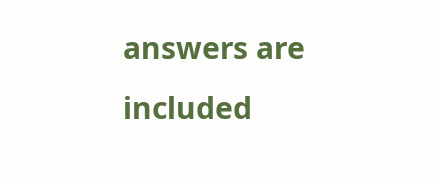answers are included